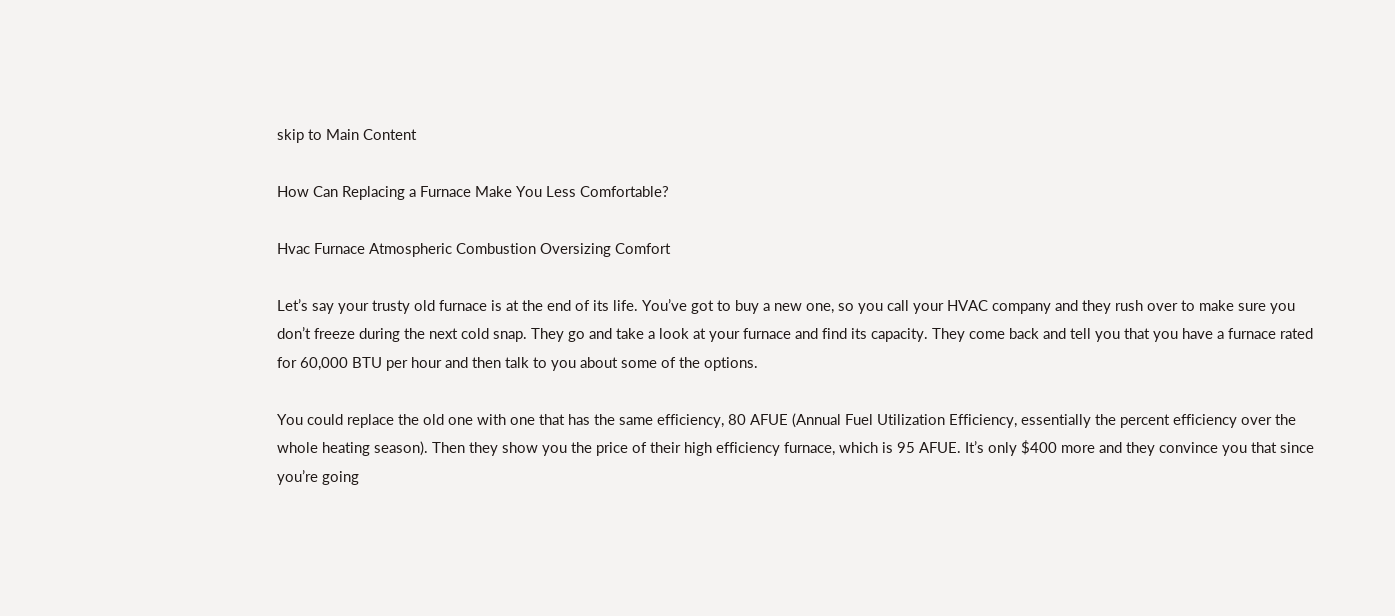skip to Main Content

How Can Replacing a Furnace Make You Less Comfortable?

Hvac Furnace Atmospheric Combustion Oversizing Comfort

Let’s say your trusty old furnace is at the end of its life. You’ve got to buy a new one, so you call your HVAC company and they rush over to make sure you don’t freeze during the next cold snap. They go and take a look at your furnace and find its capacity. They come back and tell you that you have a furnace rated for 60,000 BTU per hour and then talk to you about some of the options.

You could replace the old one with one that has the same efficiency, 80 AFUE (Annual Fuel Utilization Efficiency, essentially the percent efficiency over the whole heating season). Then they show you the price of their high efficiency furnace, which is 95 AFUE. It’s only $400 more and they convince you that since you’re going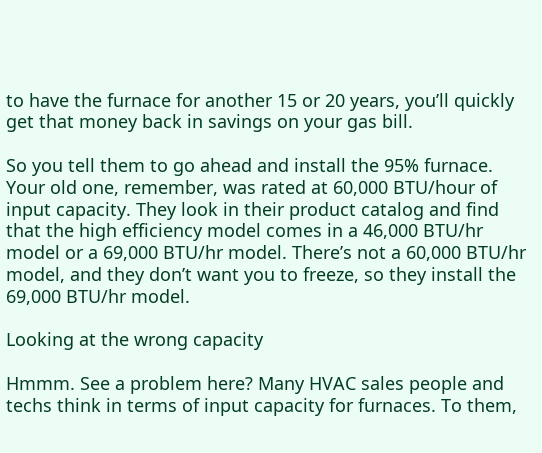to have the furnace for another 15 or 20 years, you’ll quickly get that money back in savings on your gas bill.

So you tell them to go ahead and install the 95% furnace. Your old one, remember, was rated at 60,000 BTU/hour of input capacity. They look in their product catalog and find that the high efficiency model comes in a 46,000 BTU/hr model or a 69,000 BTU/hr model. There’s not a 60,000 BTU/hr model, and they don’t want you to freeze, so they install the 69,000 BTU/hr model.

Looking at the wrong capacity

Hmmm. See a problem here? Many HVAC sales people and techs think in terms of input capacity for furnaces. To them,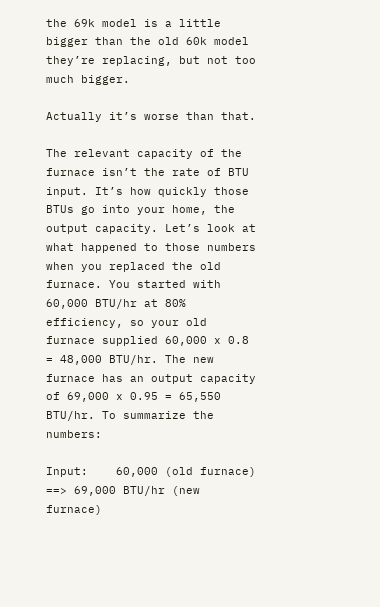the 69k model is a little bigger than the old 60k model they’re replacing, but not too much bigger.

Actually it’s worse than that.

The relevant capacity of the furnace isn’t the rate of BTU input. It’s how quickly those BTUs go into your home, the output capacity. Let’s look at what happened to those numbers when you replaced the old furnace. You started with 60,000 BTU/hr at 80% efficiency, so your old furnace supplied 60,000 x 0.8 = 48,000 BTU/hr. The new furnace has an output capacity of 69,000 x 0.95 = 65,550 BTU/hr. To summarize the numbers:

Input:    60,000 (old furnace) ==> 69,000 BTU/hr (new furnace)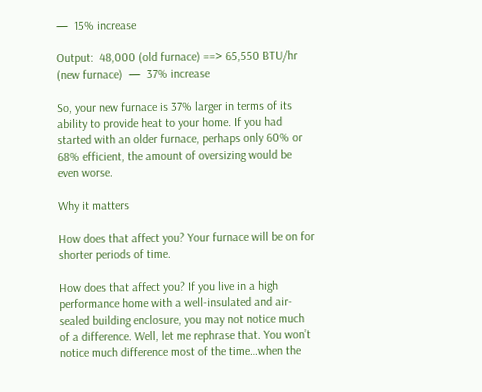—  15% increase

Output:  48,000 (old furnace) ==> 65,550 BTU/hr (new furnace)  —  37% increase

So, your new furnace is 37% larger in terms of its ability to provide heat to your home. If you had started with an older furnace, perhaps only 60% or 68% efficient, the amount of oversizing would be even worse.

Why it matters

How does that affect you? Your furnace will be on for shorter periods of time.

How does that affect you? If you live in a high performance home with a well-insulated and air-sealed building enclosure, you may not notice much of a difference. Well, let me rephrase that. You won’t notice much difference most of the time…when the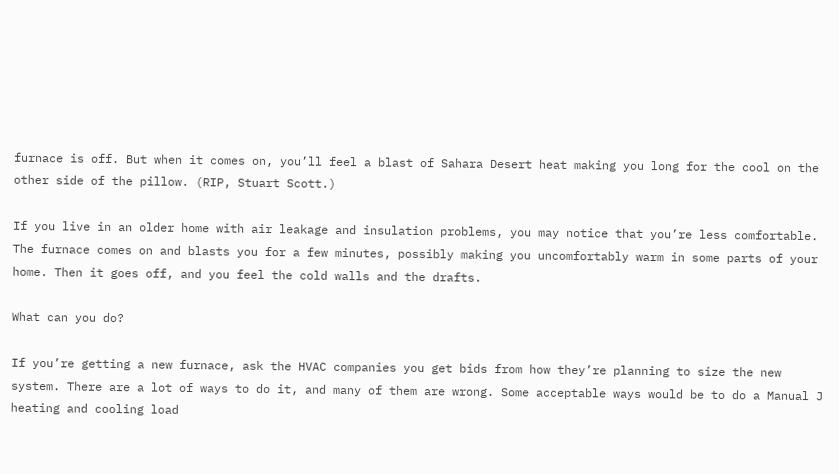furnace is off. But when it comes on, you’ll feel a blast of Sahara Desert heat making you long for the cool on the other side of the pillow. (RIP, Stuart Scott.)

If you live in an older home with air leakage and insulation problems, you may notice that you’re less comfortable. The furnace comes on and blasts you for a few minutes, possibly making you uncomfortably warm in some parts of your home. Then it goes off, and you feel the cold walls and the drafts.

What can you do?

If you’re getting a new furnace, ask the HVAC companies you get bids from how they’re planning to size the new system. There are a lot of ways to do it, and many of them are wrong. Some acceptable ways would be to do a Manual J heating and cooling load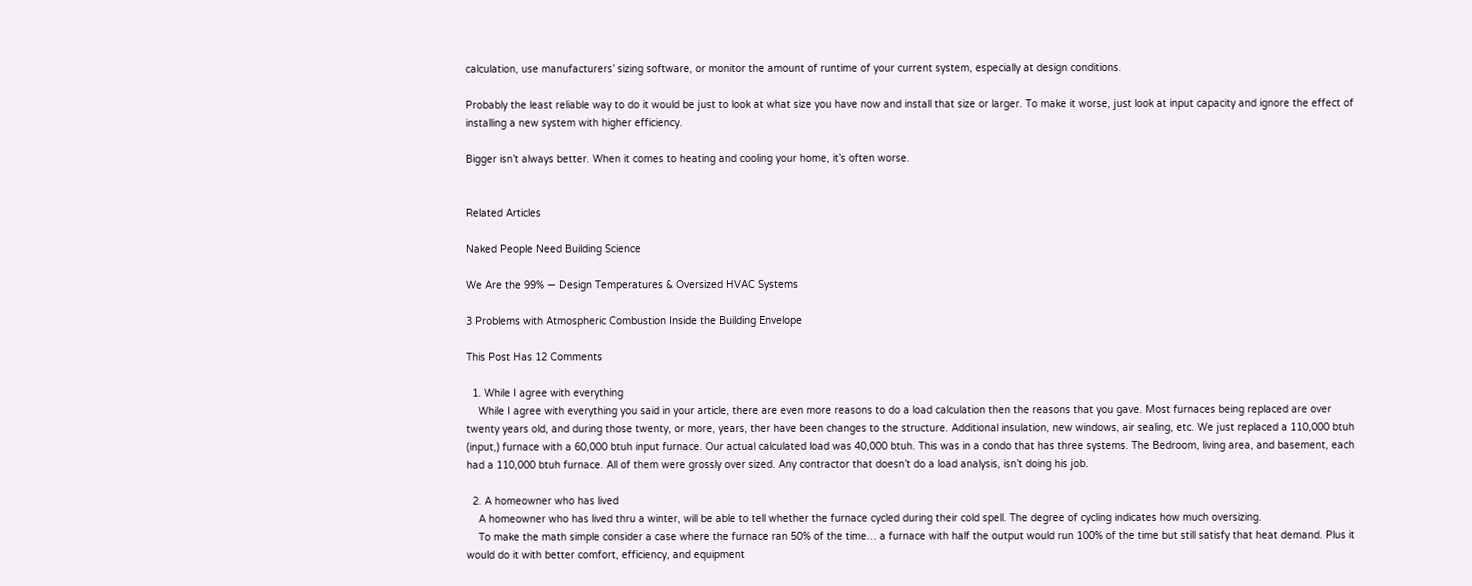calculation, use manufacturers’ sizing software, or monitor the amount of runtime of your current system, especially at design conditions.

Probably the least reliable way to do it would be just to look at what size you have now and install that size or larger. To make it worse, just look at input capacity and ignore the effect of installing a new system with higher efficiency.

Bigger isn’t always better. When it comes to heating and cooling your home, it’s often worse.


Related Articles

Naked People Need Building Science

We Are the 99% — Design Temperatures & Oversized HVAC Systems

3 Problems with Atmospheric Combustion Inside the Building Envelope

This Post Has 12 Comments

  1. While I agree with everything
    While I agree with everything you said in your article, there are even more reasons to do a load calculation then the reasons that you gave. Most furnaces being replaced are over twenty years old, and during those twenty, or more, years, ther have been changes to the structure. Additional insulation, new windows, air sealing, etc. We just replaced a 110,000 btuh (input,) furnace with a 60,000 btuh input furnace. Our actual calculated load was 40,000 btuh. This was in a condo that has three systems. The Bedroom, living area, and basement, each had a 110,000 btuh furnace. All of them were grossly over sized. Any contractor that doesn’t do a load analysis, isn’t doing his job.

  2. A homeowner who has lived
    A homeowner who has lived thru a winter, will be able to tell whether the furnace cycled during their cold spell. The degree of cycling indicates how much oversizing.
    To make the math simple consider a case where the furnace ran 50% of the time… a furnace with half the output would run 100% of the time but still satisfy that heat demand. Plus it would do it with better comfort, efficiency, and equipment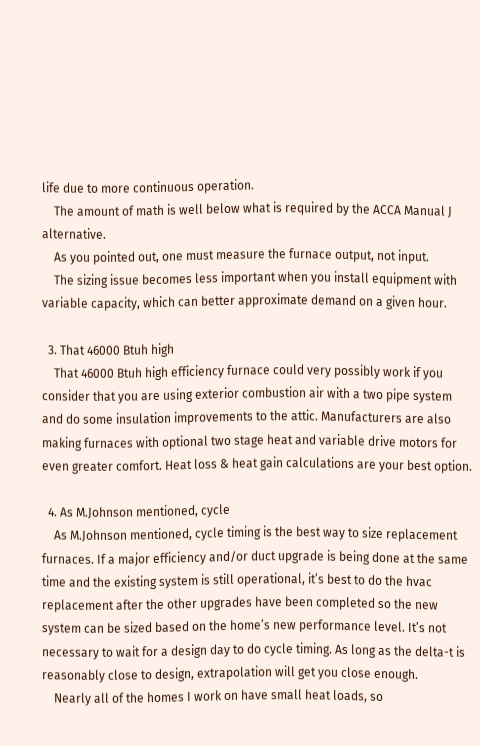life due to more continuous operation.
    The amount of math is well below what is required by the ACCA Manual J alternative.
    As you pointed out, one must measure the furnace output, not input.
    The sizing issue becomes less important when you install equipment with variable capacity, which can better approximate demand on a given hour.

  3. That 46000 Btuh high
    That 46000 Btuh high efficiency furnace could very possibly work if you consider that you are using exterior combustion air with a two pipe system and do some insulation improvements to the attic. Manufacturers are also making furnaces with optional two stage heat and variable drive motors for even greater comfort. Heat loss & heat gain calculations are your best option.

  4. As M.Johnson mentioned, cycle
    As M.Johnson mentioned, cycle timing is the best way to size replacement furnaces. If a major efficiency and/or duct upgrade is being done at the same time and the existing system is still operational, it’s best to do the hvac replacement after the other upgrades have been completed so the new system can be sized based on the home’s new performance level. It’s not necessary to wait for a design day to do cycle timing. As long as the delta-t is reasonably close to design, extrapolation will get you close enough.
    Nearly all of the homes I work on have small heat loads, so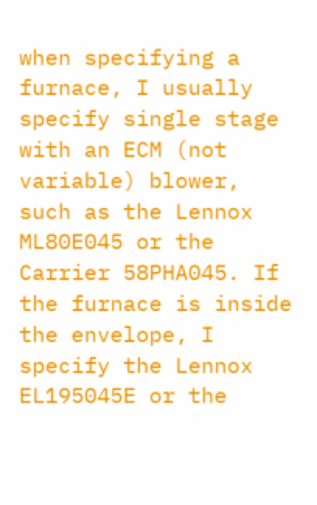when specifying a furnace, I usually specify single stage with an ECM (not variable) blower, such as the Lennox ML80E045 or the Carrier 58PHA045. If the furnace is inside the envelope, I specify the Lennox EL195045E or the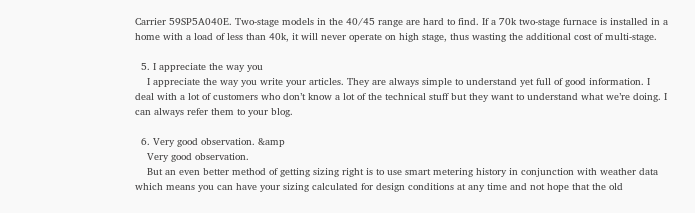Carrier 59SP5A040E. Two-stage models in the 40/45 range are hard to find. If a 70k two-stage furnace is installed in a home with a load of less than 40k, it will never operate on high stage, thus wasting the additional cost of multi-stage.

  5. I appreciate the way you
    I appreciate the way you write your articles. They are always simple to understand yet full of good information. I deal with a lot of customers who don’t know a lot of the technical stuff but they want to understand what we’re doing. I can always refer them to your blog.

  6. Very good observation. &amp
    Very good observation.
    But an even better method of getting sizing right is to use smart metering history in conjunction with weather data which means you can have your sizing calculated for design conditions at any time and not hope that the old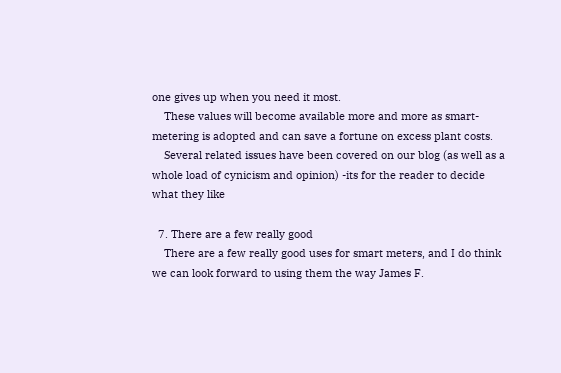one gives up when you need it most.
    These values will become available more and more as smart-metering is adopted and can save a fortune on excess plant costs.
    Several related issues have been covered on our blog (as well as a whole load of cynicism and opinion) -its for the reader to decide what they like

  7. There are a few really good
    There are a few really good uses for smart meters, and I do think we can look forward to using them the way James F.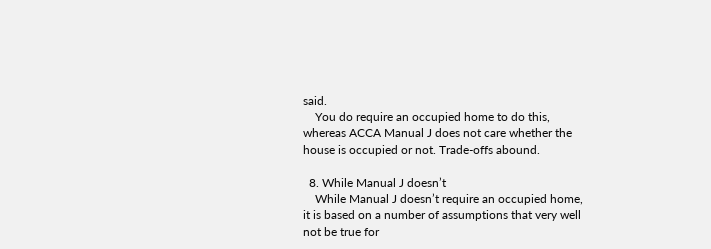said.
    You do require an occupied home to do this, whereas ACCA Manual J does not care whether the house is occupied or not. Trade-offs abound.

  8. While Manual J doesn’t
    While Manual J doesn’t require an occupied home, it is based on a number of assumptions that very well not be true for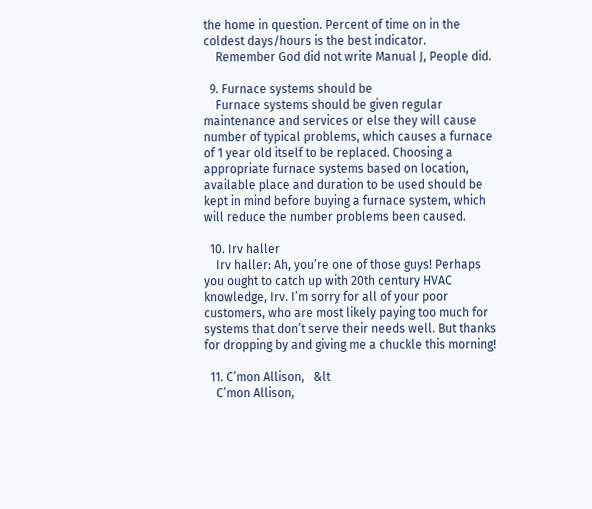the home in question. Percent of time on in the coldest days/hours is the best indicator.
    Remember God did not write Manual J, People did.

  9. Furnace systems should be
    Furnace systems should be given regular maintenance and services or else they will cause number of typical problems, which causes a furnace of 1 year old itself to be replaced. Choosing a appropriate furnace systems based on location, available place and duration to be used should be kept in mind before buying a furnace system, which will reduce the number problems been caused.

  10. Irv haller
    Irv haller: Ah, you’re one of those guys! Perhaps you ought to catch up with 20th century HVAC knowledge, Irv. I’m sorry for all of your poor customers, who are most likely paying too much for systems that don’t serve their needs well. But thanks for dropping by and giving me a chuckle this morning!

  11. C’mon Allison,   &lt
    C’mon Allison,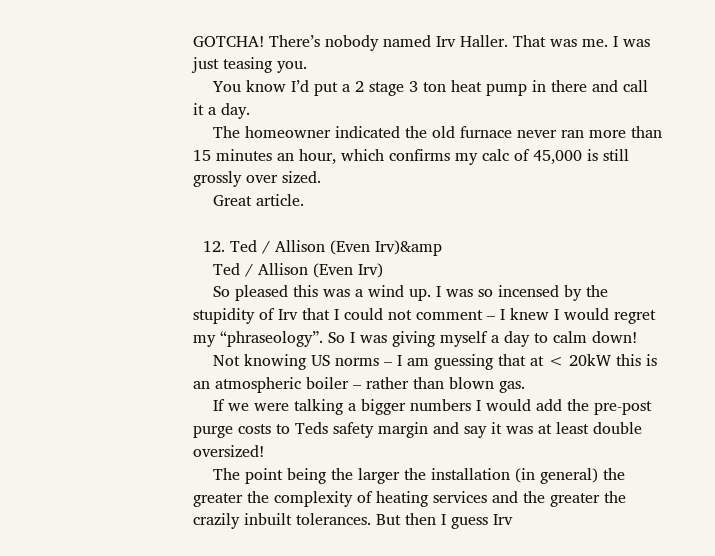GOTCHA! There’s nobody named Irv Haller. That was me. I was just teasing you.
    You know I’d put a 2 stage 3 ton heat pump in there and call it a day.
    The homeowner indicated the old furnace never ran more than 15 minutes an hour, which confirms my calc of 45,000 is still grossly over sized.
    Great article.

  12. Ted / Allison (Even Irv)&amp
    Ted / Allison (Even Irv)
    So pleased this was a wind up. I was so incensed by the stupidity of Irv that I could not comment – I knew I would regret my “phraseology”. So I was giving myself a day to calm down!
    Not knowing US norms – I am guessing that at < 20kW this is an atmospheric boiler – rather than blown gas.
    If we were talking a bigger numbers I would add the pre-post purge costs to Teds safety margin and say it was at least double oversized!
    The point being the larger the installation (in general) the greater the complexity of heating services and the greater the crazily inbuilt tolerances. But then I guess Irv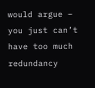would argue – you just can’t have too much redundancy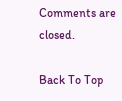Comments are closed.

Back To Top